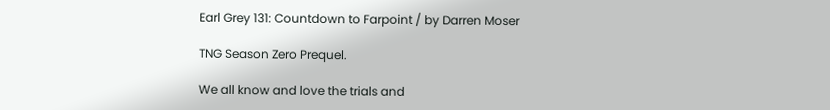Earl Grey 131: Countdown to Farpoint / by Darren Moser

TNG Season Zero Prequel.

We all know and love the trials and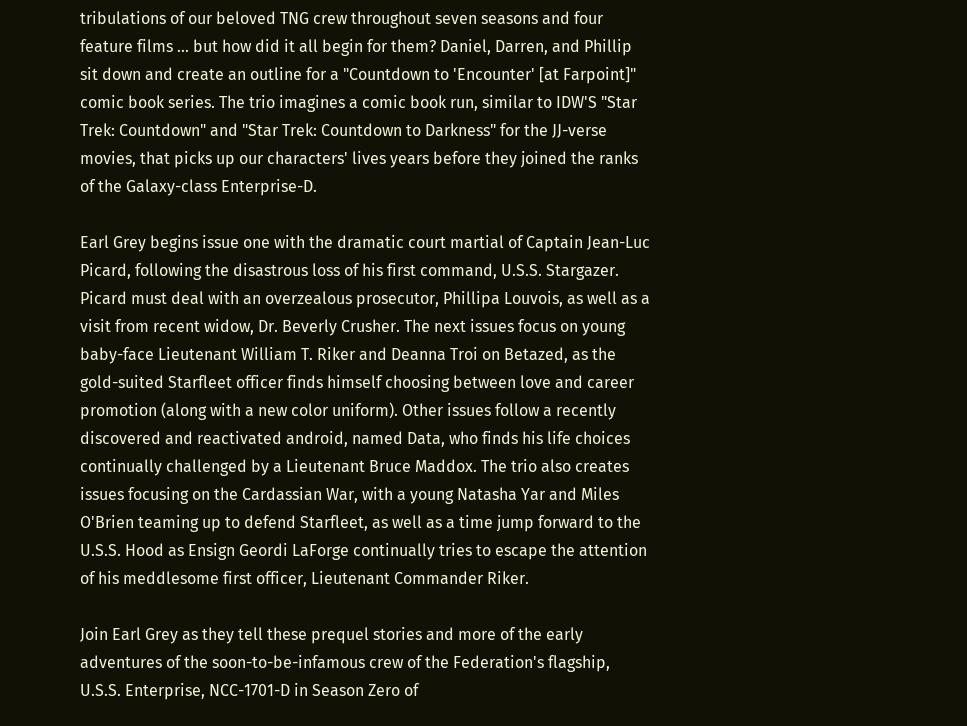tribulations of our beloved TNG crew throughout seven seasons and four feature films ... but how did it all begin for them? Daniel, Darren, and Phillip sit down and create an outline for a "Countdown to 'Encounter' [at Farpoint]" comic book series. The trio imagines a comic book run, similar to IDW'S "Star Trek: Countdown" and "Star Trek: Countdown to Darkness" for the JJ-verse movies, that picks up our characters' lives years before they joined the ranks of the Galaxy-class Enterprise-D.

Earl Grey begins issue one with the dramatic court martial of Captain Jean-Luc Picard, following the disastrous loss of his first command, U.S.S. Stargazer. Picard must deal with an overzealous prosecutor, Phillipa Louvois, as well as a visit from recent widow, Dr. Beverly Crusher. The next issues focus on young baby-face Lieutenant William T. Riker and Deanna Troi on Betazed, as the gold-suited Starfleet officer finds himself choosing between love and career promotion (along with a new color uniform). Other issues follow a recently discovered and reactivated android, named Data, who finds his life choices continually challenged by a Lieutenant Bruce Maddox. The trio also creates issues focusing on the Cardassian War, with a young Natasha Yar and Miles O'Brien teaming up to defend Starfleet, as well as a time jump forward to the U.S.S. Hood as Ensign Geordi LaForge continually tries to escape the attention of his meddlesome first officer, Lieutenant Commander Riker.

Join Earl Grey as they tell these prequel stories and more of the early adventures of the soon-to-be-infamous crew of the Federation's flagship, U.S.S. Enterprise, NCC-1701-D in Season Zero of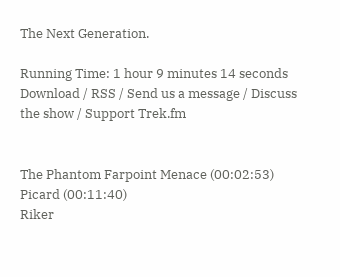The Next Generation.

Running Time: 1 hour 9 minutes 14 seconds
Download / RSS / Send us a message / Discuss the show / Support Trek.fm


The Phantom Farpoint Menace (00:02:53)
Picard (00:11:40)
Riker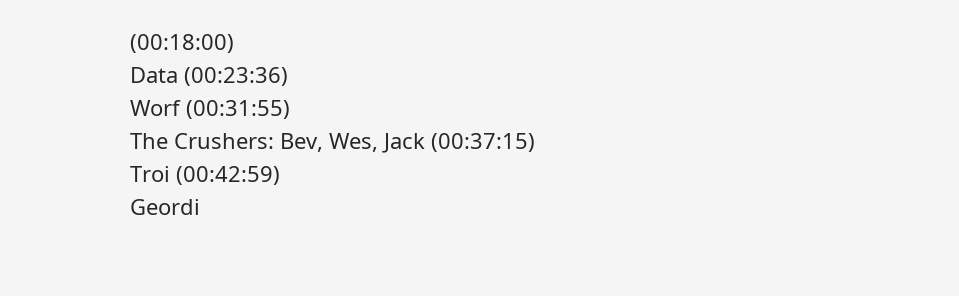(00:18:00)
Data (00:23:36)
Worf (00:31:55)
The Crushers: Bev, Wes, Jack (00:37:15)
Troi (00:42:59)
Geordi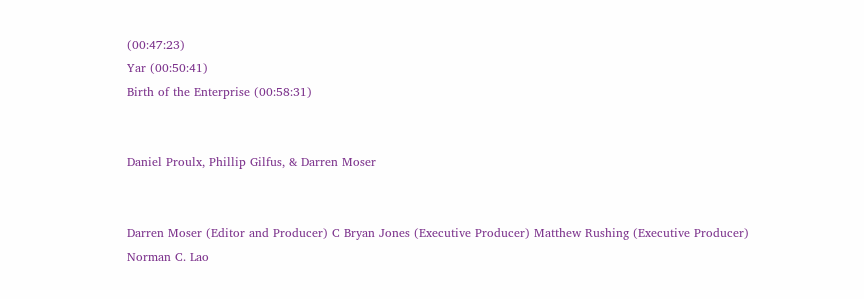(00:47:23)
Yar (00:50:41)
Birth of the Enterprise (00:58:31)


Daniel Proulx, Phillip Gilfus, & Darren Moser


Darren Moser (Editor and Producer) C Bryan Jones (Executive Producer) Matthew Rushing (Executive Producer) Norman C. Lao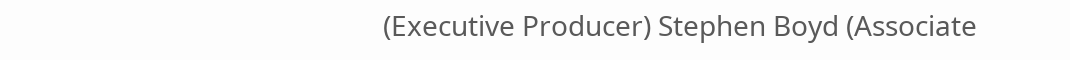(Executive Producer) Stephen Boyd (Associate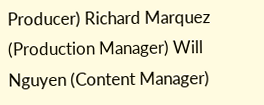Producer) Richard Marquez (Production Manager) Will Nguyen (Content Manager)